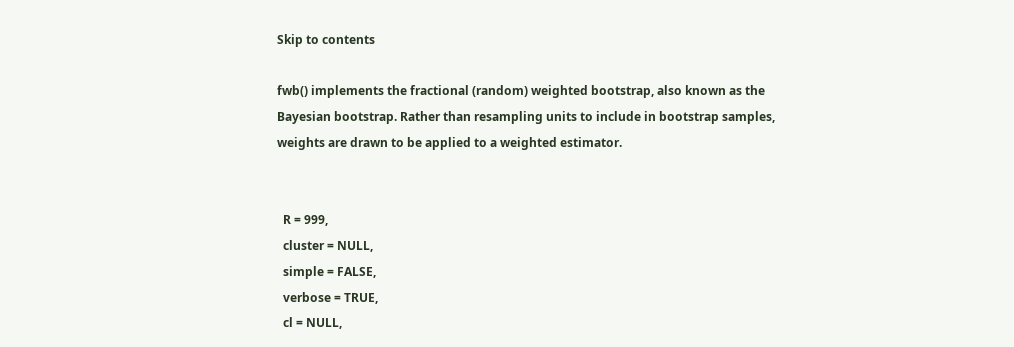Skip to contents

fwb() implements the fractional (random) weighted bootstrap, also known as the Bayesian bootstrap. Rather than resampling units to include in bootstrap samples, weights are drawn to be applied to a weighted estimator.


  R = 999,
  cluster = NULL,
  simple = FALSE,
  verbose = TRUE,
  cl = NULL,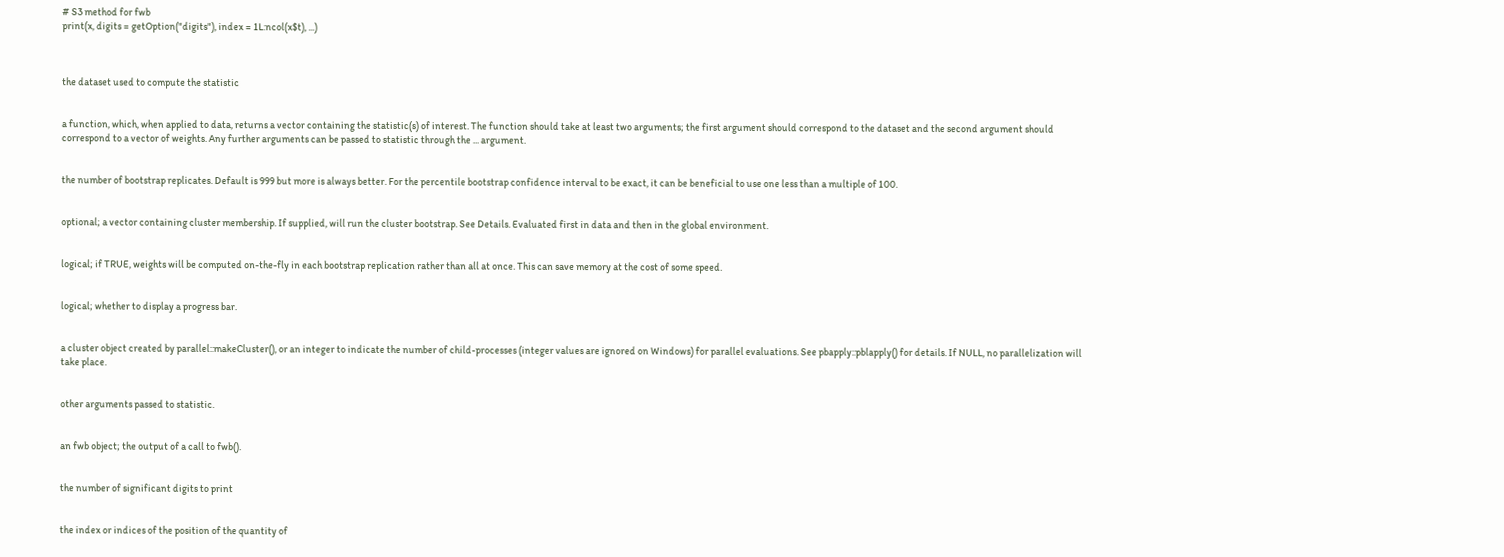# S3 method for fwb
print(x, digits = getOption("digits"), index = 1L:ncol(x$t), ...)



the dataset used to compute the statistic


a function, which, when applied to data, returns a vector containing the statistic(s) of interest. The function should take at least two arguments; the first argument should correspond to the dataset and the second argument should correspond to a vector of weights. Any further arguments can be passed to statistic through the ... argument.


the number of bootstrap replicates. Default is 999 but more is always better. For the percentile bootstrap confidence interval to be exact, it can be beneficial to use one less than a multiple of 100.


optional; a vector containing cluster membership. If supplied, will run the cluster bootstrap. See Details. Evaluated first in data and then in the global environment.


logical; if TRUE, weights will be computed on-the-fly in each bootstrap replication rather than all at once. This can save memory at the cost of some speed.


logical; whether to display a progress bar.


a cluster object created by parallel::makeCluster(), or an integer to indicate the number of child-processes (integer values are ignored on Windows) for parallel evaluations. See pbapply::pblapply() for details. If NULL, no parallelization will take place.


other arguments passed to statistic.


an fwb object; the output of a call to fwb().


the number of significant digits to print


the index or indices of the position of the quantity of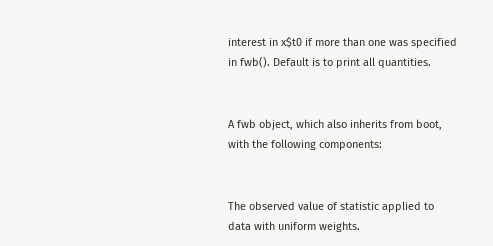interest in x$t0 if more than one was specified in fwb(). Default is to print all quantities.


A fwb object, which also inherits from boot, with the following components:


The observed value of statistic applied to data with uniform weights.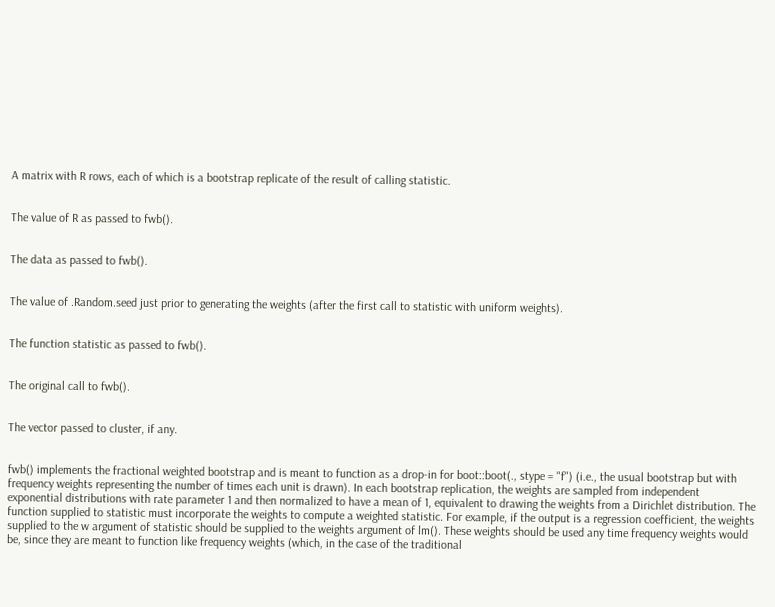A matrix with R rows, each of which is a bootstrap replicate of the result of calling statistic.


The value of R as passed to fwb().


The data as passed to fwb().


The value of .Random.seed just prior to generating the weights (after the first call to statistic with uniform weights).


The function statistic as passed to fwb().


The original call to fwb().


The vector passed to cluster, if any.


fwb() implements the fractional weighted bootstrap and is meant to function as a drop-in for boot::boot(., stype = "f") (i.e., the usual bootstrap but with frequency weights representing the number of times each unit is drawn). In each bootstrap replication, the weights are sampled from independent exponential distributions with rate parameter 1 and then normalized to have a mean of 1, equivalent to drawing the weights from a Dirichlet distribution. The function supplied to statistic must incorporate the weights to compute a weighted statistic. For example, if the output is a regression coefficient, the weights supplied to the w argument of statistic should be supplied to the weights argument of lm(). These weights should be used any time frequency weights would be, since they are meant to function like frequency weights (which, in the case of the traditional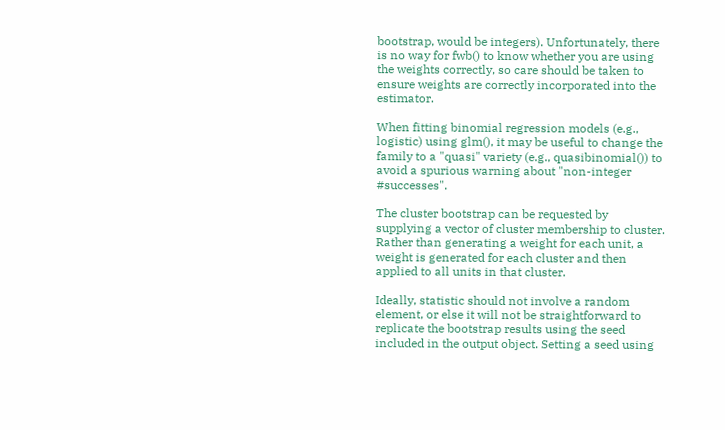bootstrap, would be integers). Unfortunately, there is no way for fwb() to know whether you are using the weights correctly, so care should be taken to ensure weights are correctly incorporated into the estimator.

When fitting binomial regression models (e.g., logistic) using glm(), it may be useful to change the family to a "quasi" variety (e.g., quasibinomial()) to avoid a spurious warning about "non-integer #successes".

The cluster bootstrap can be requested by supplying a vector of cluster membership to cluster. Rather than generating a weight for each unit, a weight is generated for each cluster and then applied to all units in that cluster.

Ideally, statistic should not involve a random element, or else it will not be straightforward to replicate the bootstrap results using the seed included in the output object. Setting a seed using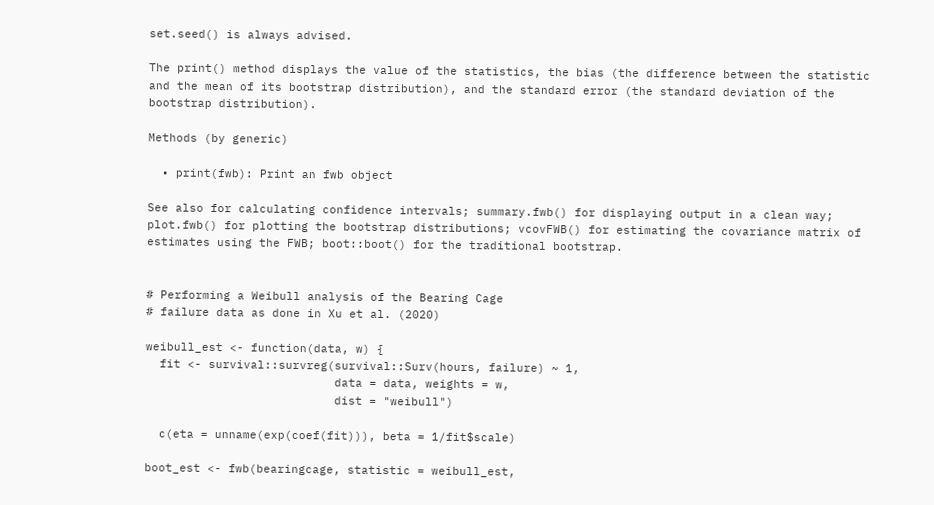set.seed() is always advised.

The print() method displays the value of the statistics, the bias (the difference between the statistic and the mean of its bootstrap distribution), and the standard error (the standard deviation of the bootstrap distribution).

Methods (by generic)

  • print(fwb): Print an fwb object

See also for calculating confidence intervals; summary.fwb() for displaying output in a clean way; plot.fwb() for plotting the bootstrap distributions; vcovFWB() for estimating the covariance matrix of estimates using the FWB; boot::boot() for the traditional bootstrap.


# Performing a Weibull analysis of the Bearing Cage
# failure data as done in Xu et al. (2020)

weibull_est <- function(data, w) {
  fit <- survival::survreg(survival::Surv(hours, failure) ~ 1,
                           data = data, weights = w,
                           dist = "weibull")

  c(eta = unname(exp(coef(fit))), beta = 1/fit$scale)

boot_est <- fwb(bearingcage, statistic = weibull_est,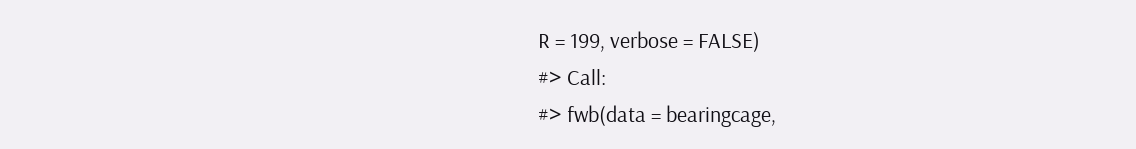R = 199, verbose = FALSE)
#> Call:
#> fwb(data = bearingcage,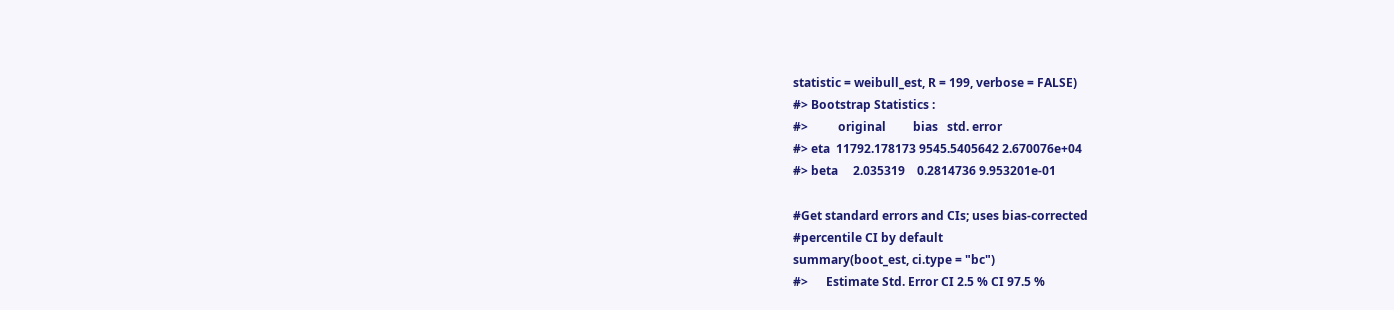statistic = weibull_est, R = 199, verbose = FALSE)
#> Bootstrap Statistics :
#>          original         bias   std. error
#> eta  11792.178173 9545.5405642 2.670076e+04
#> beta     2.035319    0.2814736 9.953201e-01

#Get standard errors and CIs; uses bias-corrected
#percentile CI by default
summary(boot_est, ci.type = "bc")
#>      Estimate Std. Error CI 2.5 % CI 97.5 %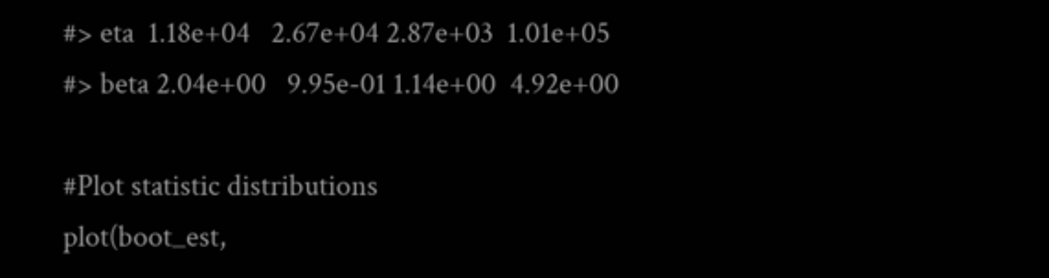#> eta  1.18e+04   2.67e+04 2.87e+03  1.01e+05
#> beta 2.04e+00   9.95e-01 1.14e+00  4.92e+00

#Plot statistic distributions
plot(boot_est,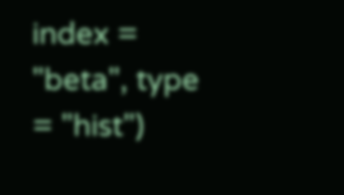index = "beta", type = "hist")